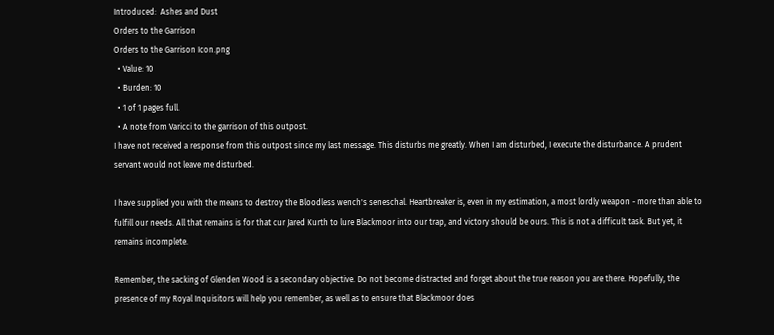Introduced:  Ashes and Dust
Orders to the Garrison
Orders to the Garrison Icon.png
  • Value: 10
  • Burden: 10
  • 1 of 1 pages full.
  • A note from Varicci to the garrison of this outpost.
I have not received a response from this outpost since my last message. This disturbs me greatly. When I am disturbed, I execute the disturbance. A prudent servant would not leave me disturbed.

I have supplied you with the means to destroy the Bloodless wench's seneschal. Heartbreaker is, even in my estimation, a most lordly weapon - more than able to fulfill our needs. All that remains is for that cur Jared Kurth to lure Blackmoor into our trap, and victory should be ours. This is not a difficult task. But yet, it remains incomplete.

Remember, the sacking of Glenden Wood is a secondary objective. Do not become distracted and forget about the true reason you are there. Hopefully, the presence of my Royal Inquisitors will help you remember, as well as to ensure that Blackmoor does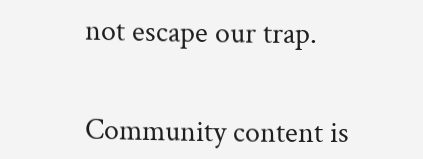not escape our trap.


Community content is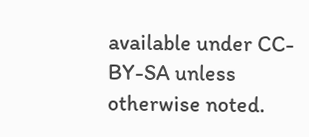available under CC-BY-SA unless otherwise noted.